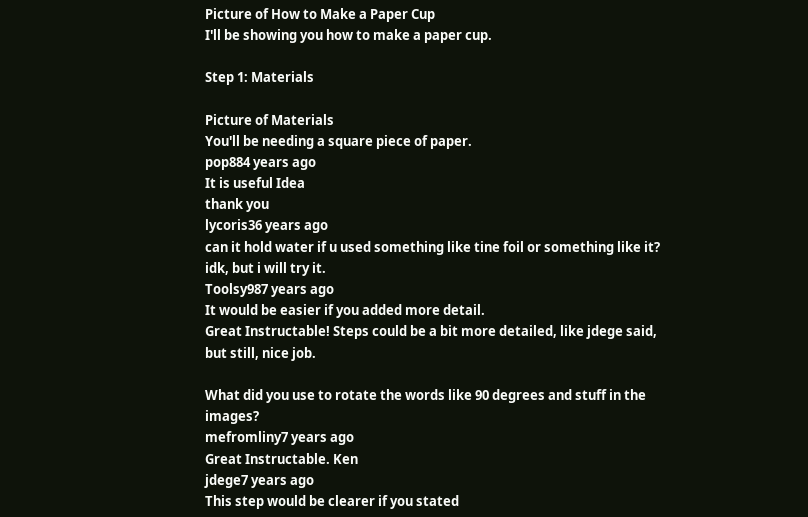Picture of How to Make a Paper Cup
I'll be showing you how to make a paper cup.

Step 1: Materials

Picture of Materials
You'll be needing a square piece of paper.
pop884 years ago
It is useful Idea
thank you
lycoris36 years ago
can it hold water if u used something like tine foil or something like it? idk, but i will try it.
Toolsy987 years ago
It would be easier if you added more detail.
Great Instructable! Steps could be a bit more detailed, like jdege said, but still, nice job.

What did you use to rotate the words like 90 degrees and stuff in the images?
mefromliny7 years ago
Great Instructable. Ken
jdege7 years ago
This step would be clearer if you stated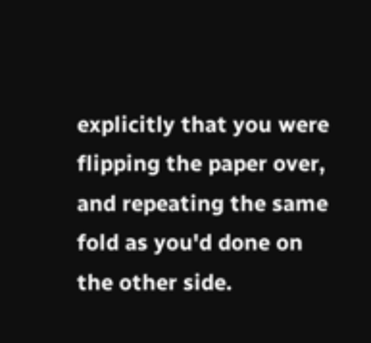explicitly that you were flipping the paper over, and repeating the same fold as you'd done on the other side.